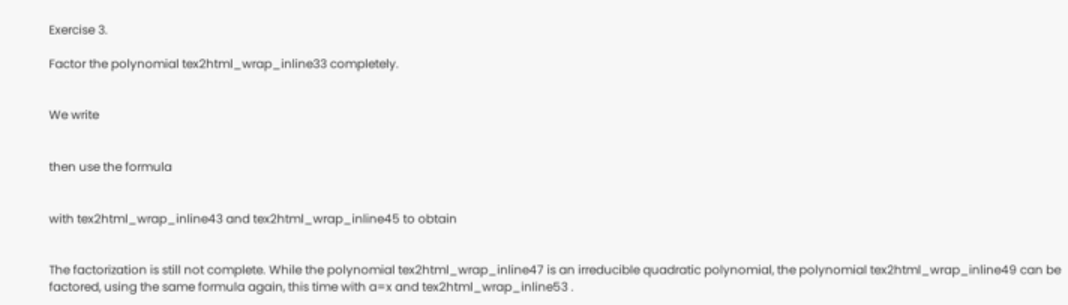Exercise 3.

Factor the polynomial tex2html_wrap_inline33 completely.


We write


then use the formula


with tex2html_wrap_inline43 and tex2html_wrap_inline45 to obtain


The factorization is still not complete. While the polynomial tex2html_wrap_inline47 is an irreducible quadratic polynomial, the polynomial tex2html_wrap_inline49 can be factored, using the same formula again, this time with a=x and tex2html_wrap_inline53 .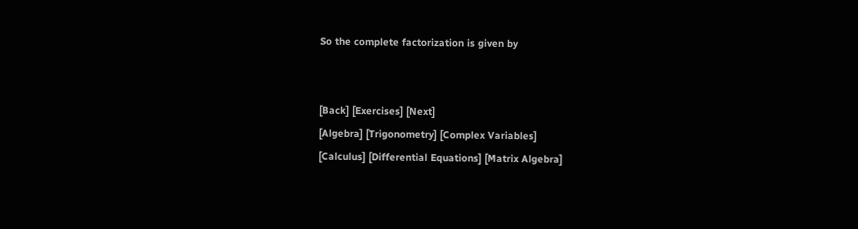So the complete factorization is given by


[Back] [Exercises] [Next]
[Algebra] [Trigonometry] [Complex Variables]
[Calculus] [Differential Equations] [Matrix Algebra]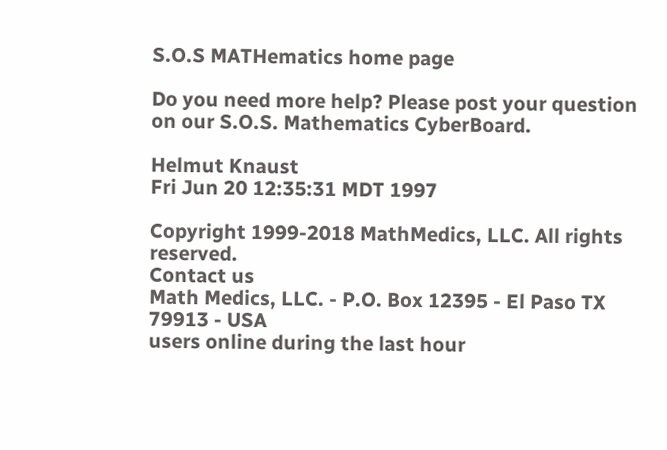S.O.S MATHematics home page

Do you need more help? Please post your question on our S.O.S. Mathematics CyberBoard.

Helmut Knaust
Fri Jun 20 12:35:31 MDT 1997

Copyright 1999-2018 MathMedics, LLC. All rights reserved.
Contact us
Math Medics, LLC. - P.O. Box 12395 - El Paso TX 79913 - USA
users online during the last hour